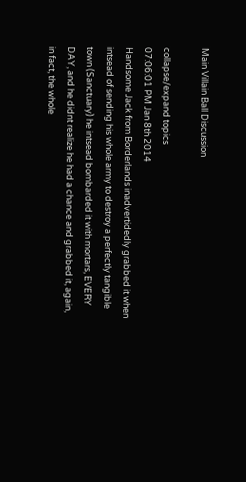Main Villain Ball Discussion

collapse/expand topics
07:06:01 PM Jan 8th 2014
Handsome Jack from Borderlands inadvertidedly grabbed it when intsead of sending his whole army to destroy a perfectly tangible town (Sanctuary) he intsead bombarded it with mortars, EVERY DAY, and he didnt realize he had a chance and grabbed it, again, in fact, the whole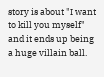story is about "I want to kill you myself" and it ends up being a huge villain ball.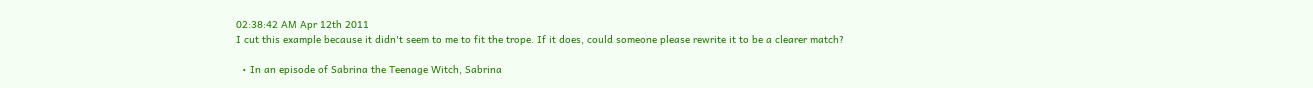02:38:42 AM Apr 12th 2011
I cut this example because it didn't seem to me to fit the trope. If it does, could someone please rewrite it to be a clearer match?

  • In an episode of Sabrina the Teenage Witch, Sabrina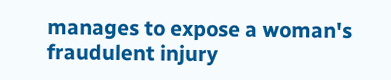manages to expose a woman's fraudulent injury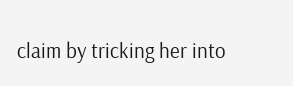claim by tricking her into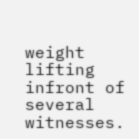weight lifting infront of several witnesses.